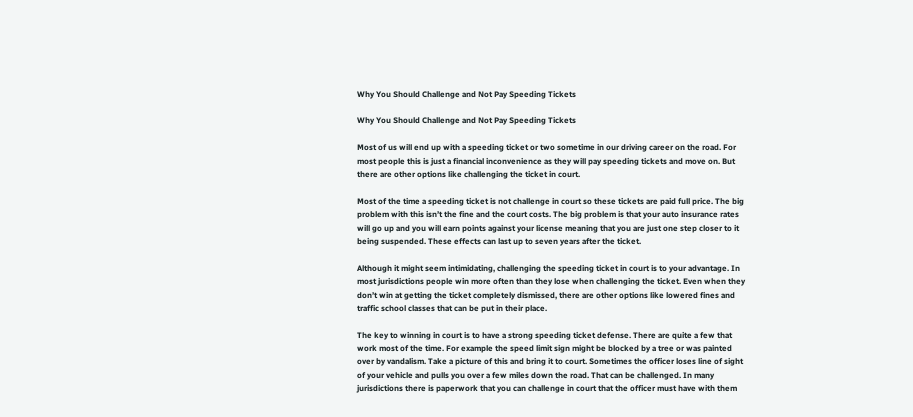Why You Should Challenge and Not Pay Speeding Tickets

Why You Should Challenge and Not Pay Speeding Tickets

Most of us will end up with a speeding ticket or two sometime in our driving career on the road. For most people this is just a financial inconvenience as they will pay speeding tickets and move on. But there are other options like challenging the ticket in court.

Most of the time a speeding ticket is not challenge in court so these tickets are paid full price. The big problem with this isn’t the fine and the court costs. The big problem is that your auto insurance rates will go up and you will earn points against your license meaning that you are just one step closer to it being suspended. These effects can last up to seven years after the ticket.

Although it might seem intimidating, challenging the speeding ticket in court is to your advantage. In most jurisdictions people win more often than they lose when challenging the ticket. Even when they don’t win at getting the ticket completely dismissed, there are other options like lowered fines and traffic school classes that can be put in their place.

The key to winning in court is to have a strong speeding ticket defense. There are quite a few that work most of the time. For example the speed limit sign might be blocked by a tree or was painted over by vandalism. Take a picture of this and bring it to court. Sometimes the officer loses line of sight of your vehicle and pulls you over a few miles down the road. That can be challenged. In many jurisdictions there is paperwork that you can challenge in court that the officer must have with them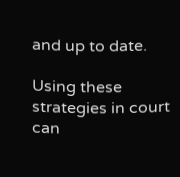and up to date.

Using these strategies in court can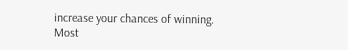increase your chances of winning. Most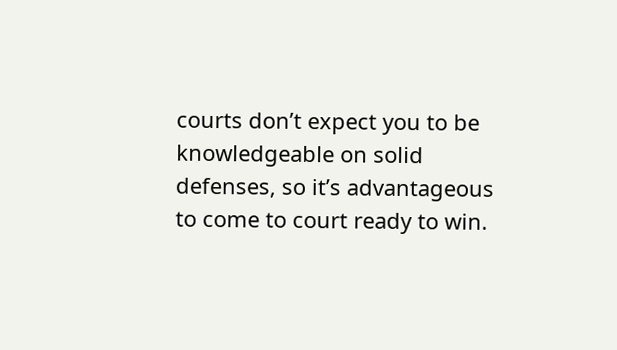courts don’t expect you to be knowledgeable on solid defenses, so it’s advantageous to come to court ready to win.